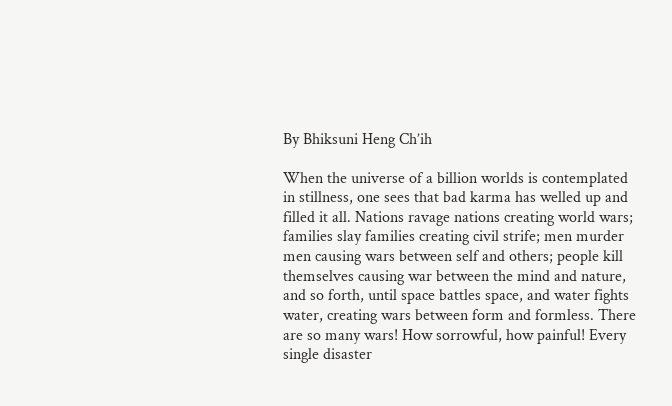By Bhiksuni Heng Ch’ih

When the universe of a billion worlds is contemplated in stillness, one sees that bad karma has welled up and filled it all. Nations ravage nations creating world wars; families slay families creating civil strife; men murder men causing wars between self and others; people kill themselves causing war between the mind and nature, and so forth, until space battles space, and water fights water, creating wars between form and formless. There are so many wars! How sorrowful, how painful! Every single disaster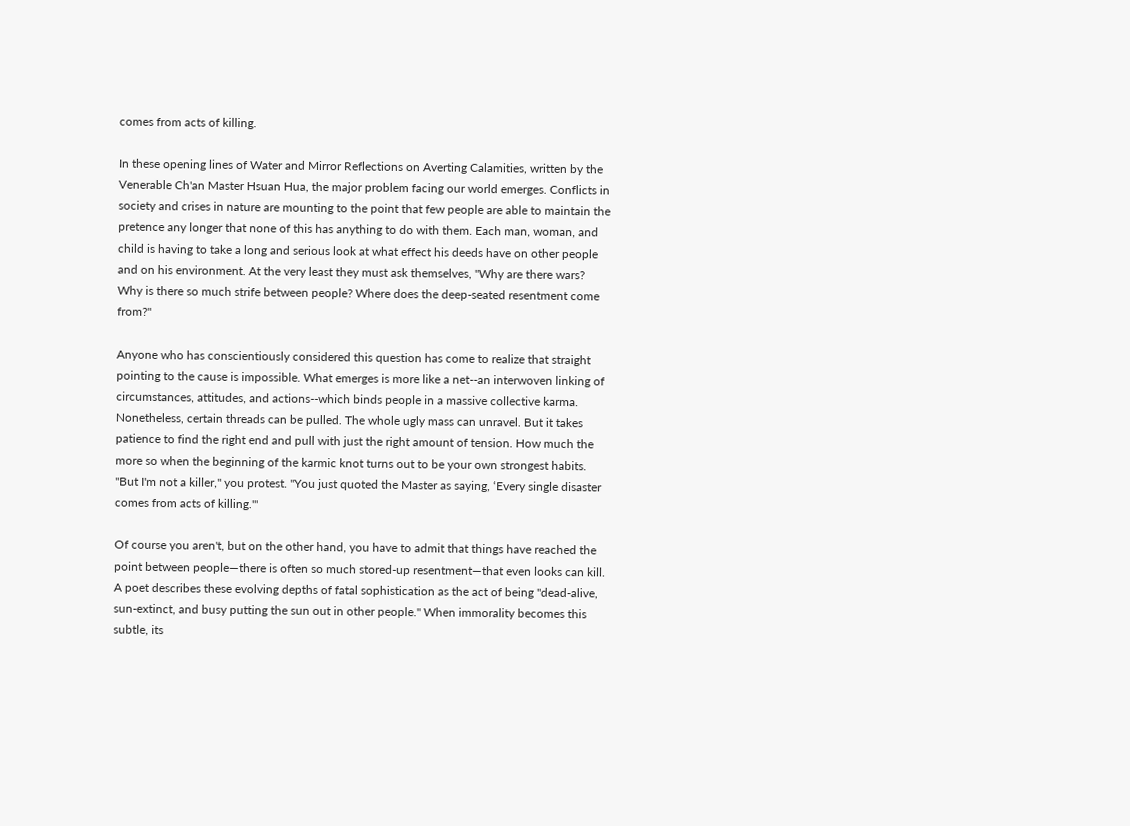comes from acts of killing.

In these opening lines of Water and Mirror Reflections on Averting Calamities, written by the Venerable Ch'an Master Hsuan Hua, the major problem facing our world emerges. Conflicts in society and crises in nature are mounting to the point that few people are able to maintain the pretence any longer that none of this has anything to do with them. Each man, woman, and child is having to take a long and serious look at what effect his deeds have on other people and on his environment. At the very least they must ask themselves, "Why are there wars? Why is there so much strife between people? Where does the deep-seated resentment come from?"

Anyone who has conscientiously considered this question has come to realize that straight pointing to the cause is impossible. What emerges is more like a net--an interwoven linking of circumstances, attitudes, and actions--which binds people in a massive collective karma. Nonetheless, certain threads can be pulled. The whole ugly mass can unravel. But it takes patience to find the right end and pull with just the right amount of tension. How much the more so when the beginning of the karmic knot turns out to be your own strongest habits. "But I'm not a killer," you protest. "You just quoted the Master as saying, ‘Every single disaster comes from acts of killing.'"

Of course you aren't, but on the other hand, you have to admit that things have reached the point between people—there is often so much stored-up resentment—that even looks can kill. A poet describes these evolving depths of fatal sophistication as the act of being "dead-alive, sun-extinct, and busy putting the sun out in other people." When immorality becomes this subtle, its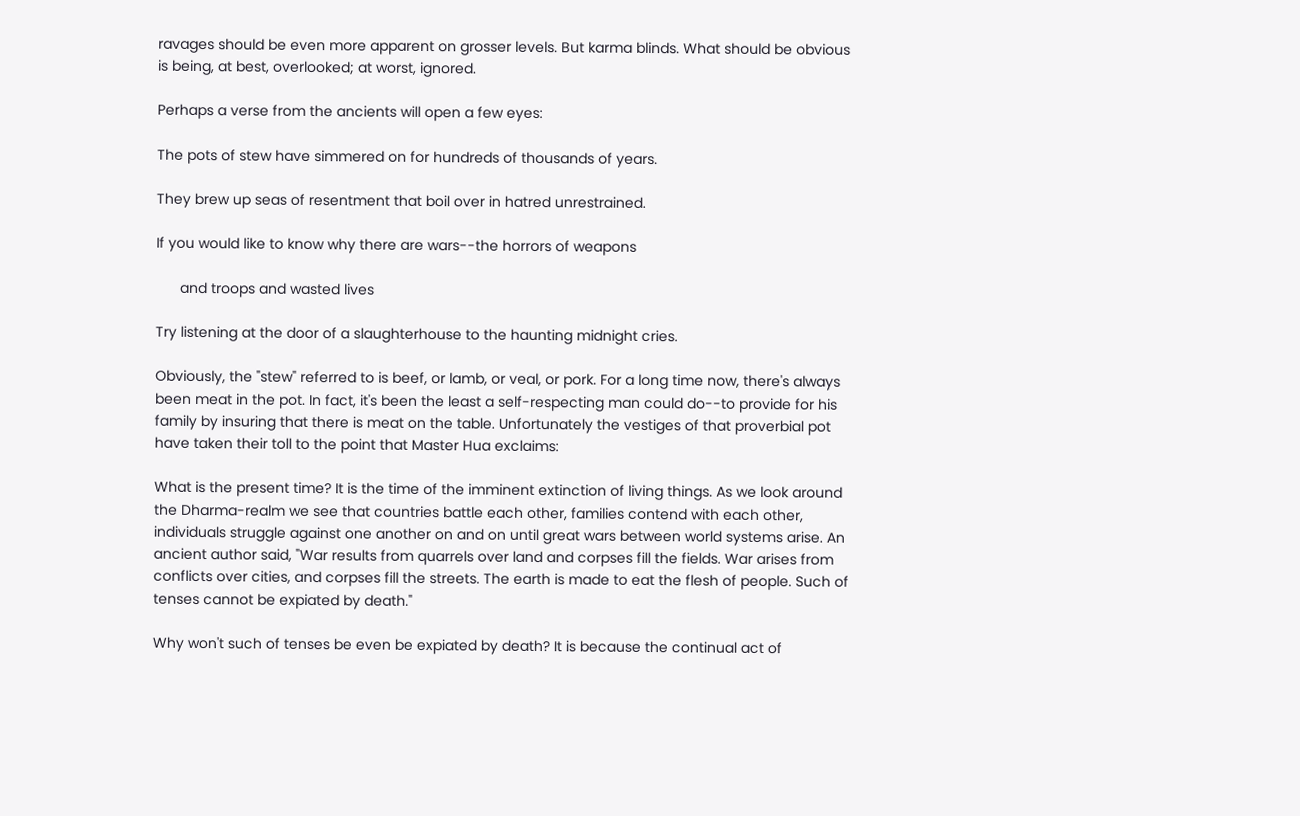ravages should be even more apparent on grosser levels. But karma blinds. What should be obvious is being, at best, overlooked; at worst, ignored.

Perhaps a verse from the ancients will open a few eyes:

The pots of stew have simmered on for hundreds of thousands of years.

They brew up seas of resentment that boil over in hatred unrestrained.

If you would like to know why there are wars--the horrors of weapons

      and troops and wasted lives

Try listening at the door of a slaughterhouse to the haunting midnight cries.

Obviously, the "stew" referred to is beef, or lamb, or veal, or pork. For a long time now, there's always been meat in the pot. In fact, it's been the least a self-respecting man could do--to provide for his family by insuring that there is meat on the table. Unfortunately the vestiges of that proverbial pot have taken their toll to the point that Master Hua exclaims:

What is the present time? It is the time of the imminent extinction of living things. As we look around the Dharma-realm we see that countries battle each other, families contend with each other, individuals struggle against one another on and on until great wars between world systems arise. An ancient author said, "War results from quarrels over land and corpses fill the fields. War arises from conflicts over cities, and corpses fill the streets. The earth is made to eat the flesh of people. Such of tenses cannot be expiated by death."

Why won't such of tenses be even be expiated by death? It is because the continual act of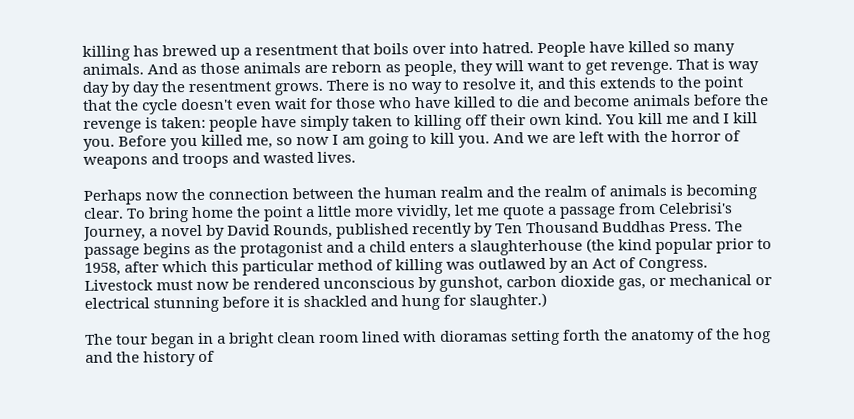killing has brewed up a resentment that boils over into hatred. People have killed so many animals. And as those animals are reborn as people, they will want to get revenge. That is way day by day the resentment grows. There is no way to resolve it, and this extends to the point that the cycle doesn't even wait for those who have killed to die and become animals before the revenge is taken: people have simply taken to killing off their own kind. You kill me and I kill you. Before you killed me, so now I am going to kill you. And we are left with the horror of weapons and troops and wasted lives.

Perhaps now the connection between the human realm and the realm of animals is becoming clear. To bring home the point a little more vividly, let me quote a passage from Celebrisi's Journey, a novel by David Rounds, published recently by Ten Thousand Buddhas Press. The passage begins as the protagonist and a child enters a slaughterhouse (the kind popular prior to 1958, after which this particular method of killing was outlawed by an Act of Congress. Livestock must now be rendered unconscious by gunshot, carbon dioxide gas, or mechanical or electrical stunning before it is shackled and hung for slaughter.)

The tour began in a bright clean room lined with dioramas setting forth the anatomy of the hog and the history of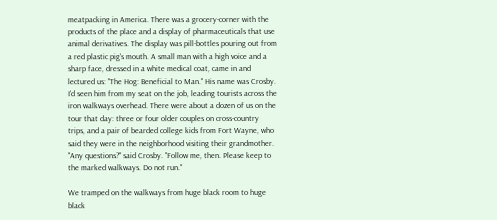meatpacking in America. There was a grocery-corner with the products of the place and a display of pharmaceuticals that use animal derivatives. The display was pill-bottles pouring out from a red plastic pig's mouth. A small man with a high voice and a sharp face, dressed in a white medical coat, came in and lectured us: "The Hog: Beneficial to Man." His name was Crosby. I'd seen him from my seat on the job, leading tourists across the iron walkways overhead. There were about a dozen of us on the tour that day: three or four older couples on cross-country trips, and a pair of bearded college kids from Fort Wayne, who said they were in the neighborhood visiting their grandmother. "Any questions?" said Crosby. "Follow me, then. Please keep to the marked walkways. Do not run."

We tramped on the walkways from huge black room to huge black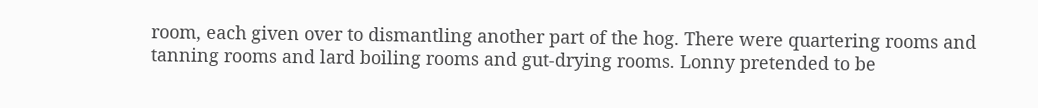room, each given over to dismantling another part of the hog. There were quartering rooms and tanning rooms and lard boiling rooms and gut-drying rooms. Lonny pretended to be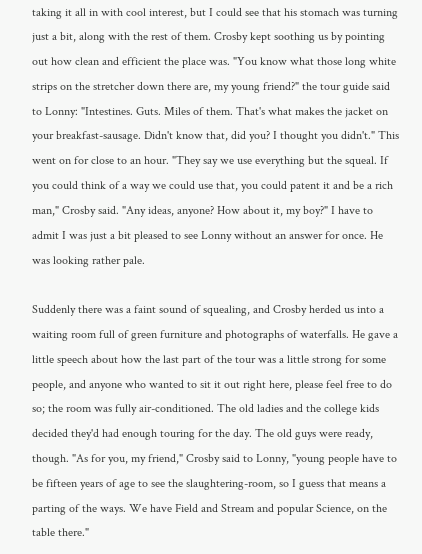taking it all in with cool interest, but I could see that his stomach was turning just a bit, along with the rest of them. Crosby kept soothing us by pointing out how clean and efficient the place was. "You know what those long white strips on the stretcher down there are, my young friend?" the tour guide said to Lonny: "Intestines. Guts. Miles of them. That's what makes the jacket on your breakfast-sausage. Didn't know that, did you? I thought you didn't." This went on for close to an hour. "They say we use everything but the squeal. If you could think of a way we could use that, you could patent it and be a rich man," Crosby said. "Any ideas, anyone? How about it, my boy?" I have to admit I was just a bit pleased to see Lonny without an answer for once. He was looking rather pale.

Suddenly there was a faint sound of squealing, and Crosby herded us into a waiting room full of green furniture and photographs of waterfalls. He gave a little speech about how the last part of the tour was a little strong for some people, and anyone who wanted to sit it out right here, please feel free to do so; the room was fully air-conditioned. The old ladies and the college kids decided they'd had enough touring for the day. The old guys were ready, though. "As for you, my friend," Crosby said to Lonny, "young people have to be fifteen years of age to see the slaughtering-room, so I guess that means a parting of the ways. We have Field and Stream and popular Science, on the table there."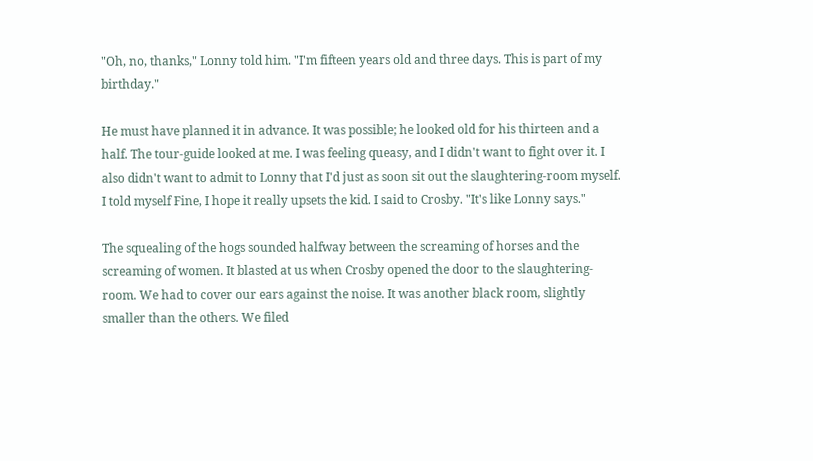"Oh, no, thanks," Lonny told him. "I'm fifteen years old and three days. This is part of my birthday."

He must have planned it in advance. It was possible; he looked old for his thirteen and a half. The tour-guide looked at me. I was feeling queasy, and I didn't want to fight over it. I also didn't want to admit to Lonny that I'd just as soon sit out the slaughtering-room myself. I told myself Fine, I hope it really upsets the kid. I said to Crosby. "It's like Lonny says."

The squealing of the hogs sounded halfway between the screaming of horses and the screaming of women. It blasted at us when Crosby opened the door to the slaughtering-room. We had to cover our ears against the noise. It was another black room, slightly smaller than the others. We filed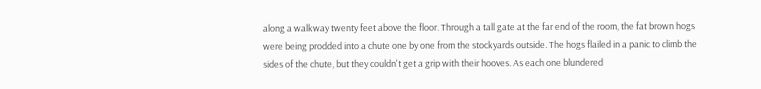along a walkway twenty feet above the floor. Through a tall gate at the far end of the room, the fat brown hogs were being prodded into a chute one by one from the stockyards outside. The hogs flailed in a panic to climb the sides of the chute, but they couldn't get a grip with their hooves. As each one blundered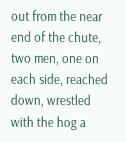out from the near end of the chute, two men, one on each side, reached down, wrestled with the hog a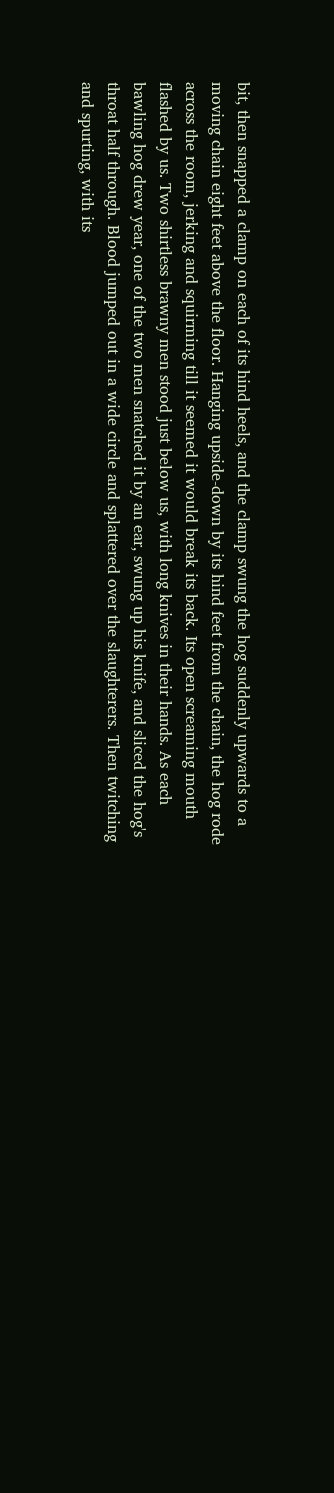bit, then snapped a clamp on each of its hind heels, and the clamp swung the hog suddenly upwards to a moving chain eight feet above the floor. Hanging upside-down by its hind feet from the chain, the hog rode across the room, jerking and squirming till it seemed it would break its back. Its open screaming mouth flashed by us. Two shirtless brawny men stood just below us, with long knives in their hands. As each bawling hog drew year, one of the two men snatched it by an ear, swung up his knife, and sliced the hog's throat half through. Blood jumped out in a wide circle and splattered over the slaughterers. Then twitching and spurting, with its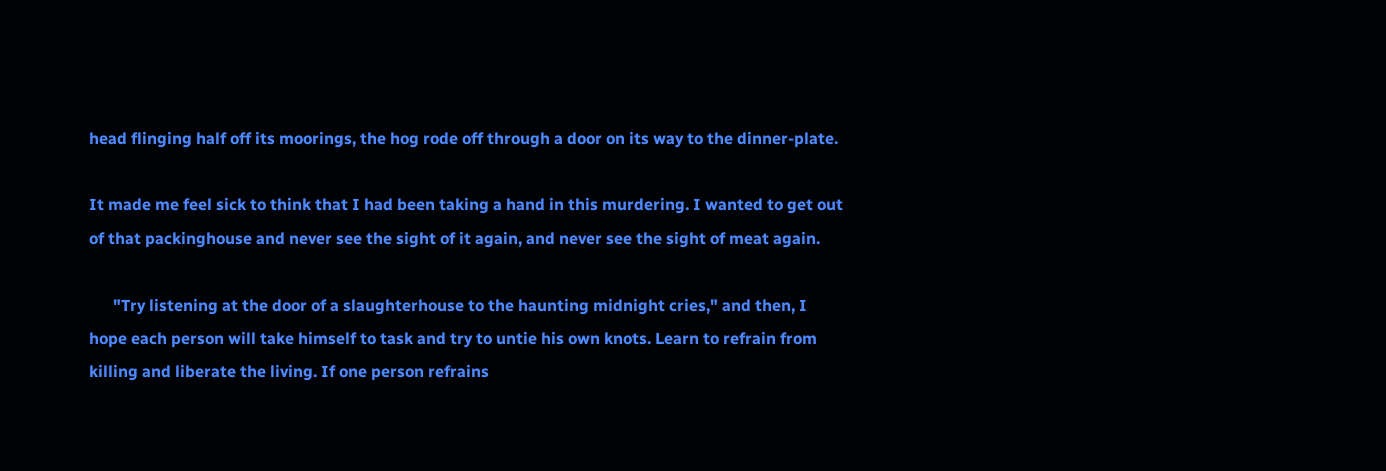head flinging half off its moorings, the hog rode off through a door on its way to the dinner-plate.

It made me feel sick to think that I had been taking a hand in this murdering. I wanted to get out of that packinghouse and never see the sight of it again, and never see the sight of meat again.

      "Try listening at the door of a slaughterhouse to the haunting midnight cries," and then, I hope each person will take himself to task and try to untie his own knots. Learn to refrain from killing and liberate the living. If one person refrains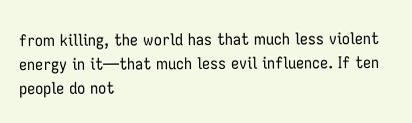from killing, the world has that much less violent energy in it—that much less evil influence. If ten people do not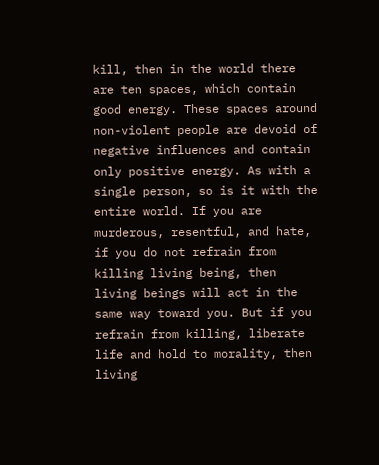kill, then in the world there are ten spaces, which contain good energy. These spaces around non-violent people are devoid of negative influences and contain only positive energy. As with a single person, so is it with the entire world. If you are murderous, resentful, and hate, if you do not refrain from killing living being, then living beings will act in the same way toward you. But if you refrain from killing, liberate life and hold to morality, then living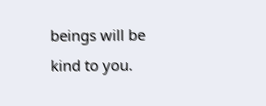beings will be kind to you.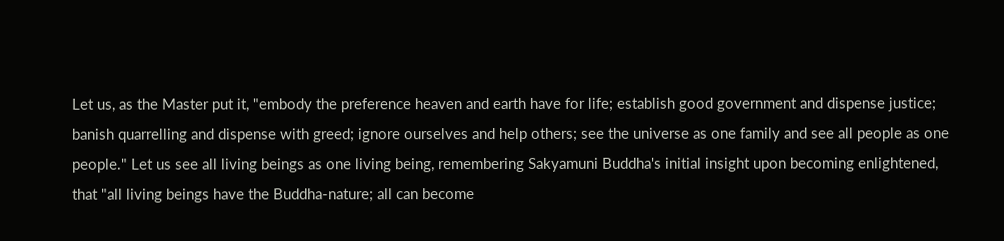Let us, as the Master put it, "embody the preference heaven and earth have for life; establish good government and dispense justice; banish quarrelling and dispense with greed; ignore ourselves and help others; see the universe as one family and see all people as one people." Let us see all living beings as one living being, remembering Sakyamuni Buddha's initial insight upon becoming enlightened, that "all living beings have the Buddha-nature; all can become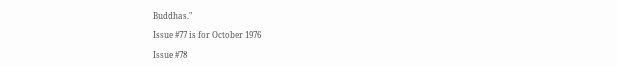Buddhas."

Issue #77 is for October 1976

Issue #78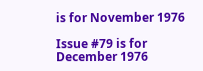is for November 1976

Issue #79 is for December 1976